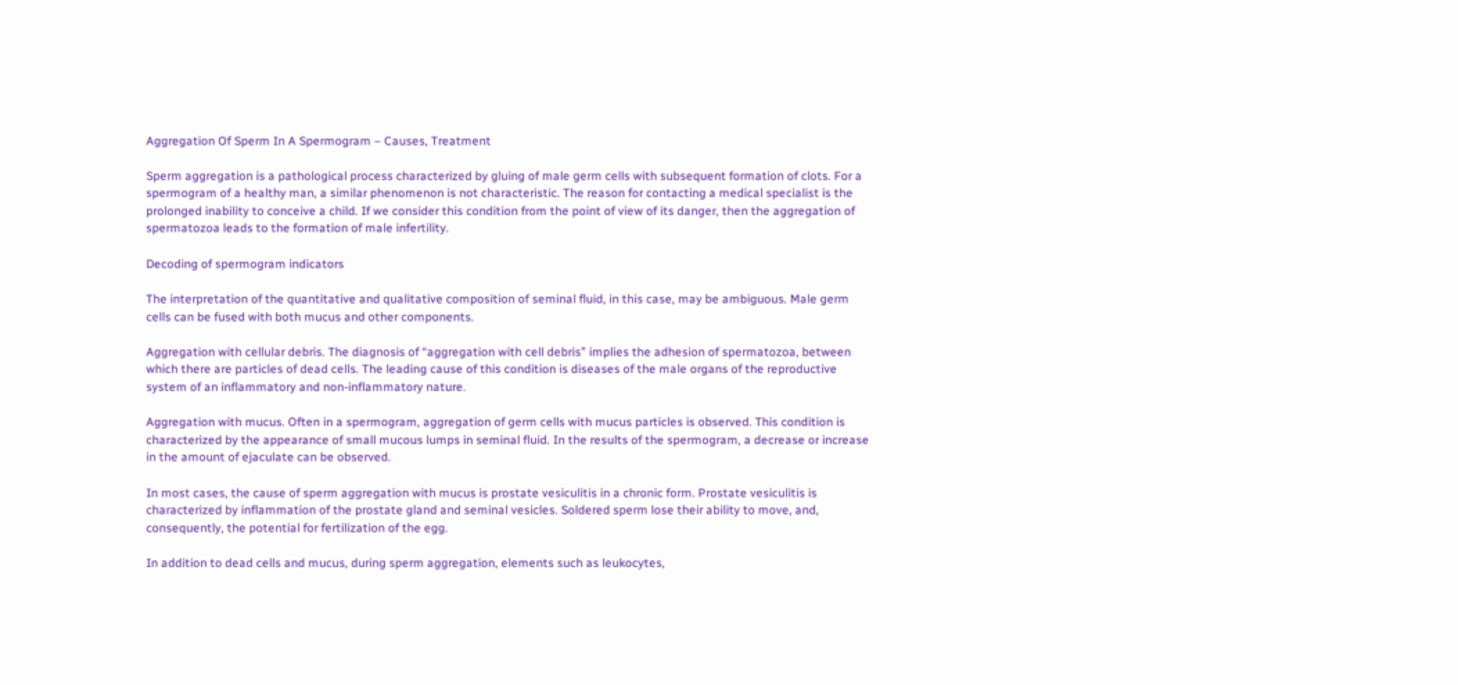Aggregation Of Sperm In A Spermogram – Causes, Treatment

Sperm aggregation is a pathological process characterized by gluing of male germ cells with subsequent formation of clots. For a spermogram of a healthy man, a similar phenomenon is not characteristic. The reason for contacting a medical specialist is the prolonged inability to conceive a child. If we consider this condition from the point of view of its danger, then the aggregation of spermatozoa leads to the formation of male infertility.

Decoding of spermogram indicators

The interpretation of the quantitative and qualitative composition of seminal fluid, in this case, may be ambiguous. Male germ cells can be fused with both mucus and other components.

Aggregation with cellular debris. The diagnosis of “aggregation with cell debris” implies the adhesion of spermatozoa, between which there are particles of dead cells. The leading cause of this condition is diseases of the male organs of the reproductive system of an inflammatory and non-inflammatory nature.

Aggregation with mucus. Often in a spermogram, aggregation of germ cells with mucus particles is observed. This condition is characterized by the appearance of small mucous lumps in seminal fluid. In the results of the spermogram, a decrease or increase in the amount of ejaculate can be observed.

In most cases, the cause of sperm aggregation with mucus is prostate vesiculitis in a chronic form. Prostate vesiculitis is characterized by inflammation of the prostate gland and seminal vesicles. Soldered sperm lose their ability to move, and, consequently, the potential for fertilization of the egg.

In addition to dead cells and mucus, during sperm aggregation, elements such as leukocytes,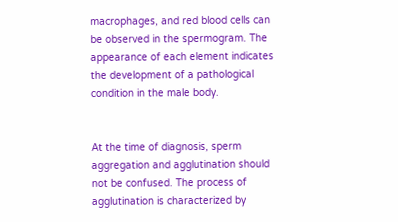macrophages, and red blood cells can be observed in the spermogram. The appearance of each element indicates the development of a pathological condition in the male body.


At the time of diagnosis, sperm aggregation and agglutination should not be confused. The process of agglutination is characterized by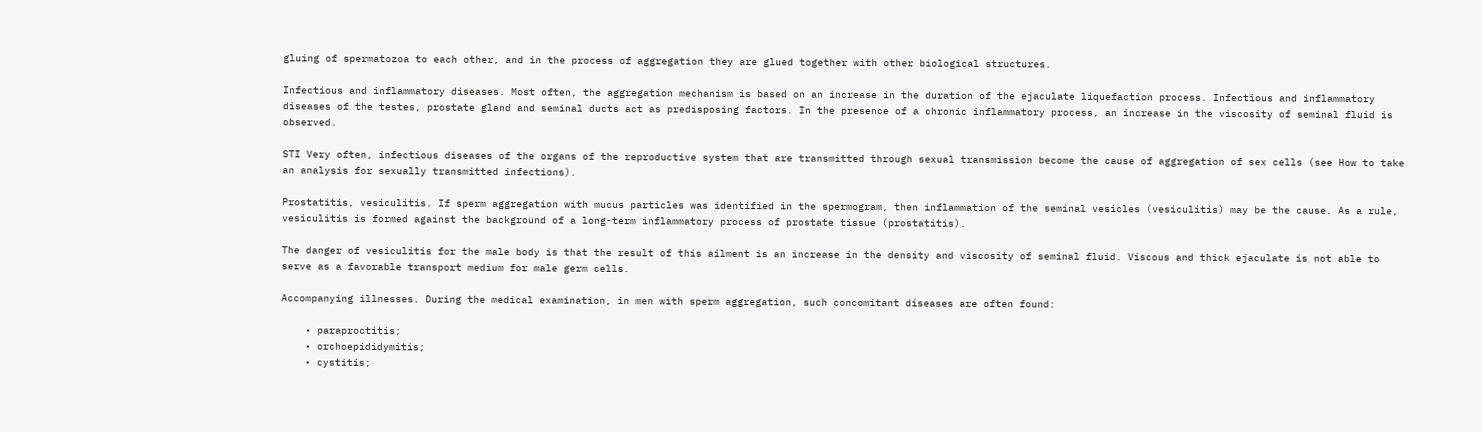gluing of spermatozoa to each other, and in the process of aggregation they are glued together with other biological structures.

Infectious and inflammatory diseases. Most often, the aggregation mechanism is based on an increase in the duration of the ejaculate liquefaction process. Infectious and inflammatory diseases of the testes, prostate gland and seminal ducts act as predisposing factors. In the presence of a chronic inflammatory process, an increase in the viscosity of seminal fluid is observed.

STI Very often, infectious diseases of the organs of the reproductive system that are transmitted through sexual transmission become the cause of aggregation of sex cells (see How to take an analysis for sexually transmitted infections).

Prostatitis, vesiculitis. If sperm aggregation with mucus particles was identified in the spermogram, then inflammation of the seminal vesicles (vesiculitis) may be the cause. As a rule, vesiculitis is formed against the background of a long-term inflammatory process of prostate tissue (prostatitis).

The danger of vesiculitis for the male body is that the result of this ailment is an increase in the density and viscosity of seminal fluid. Viscous and thick ejaculate is not able to serve as a favorable transport medium for male germ cells.

Accompanying illnesses. During the medical examination, in men with sperm aggregation, such concomitant diseases are often found:

    • paraproctitis;
    • orchoepididymitis;
    • cystitis;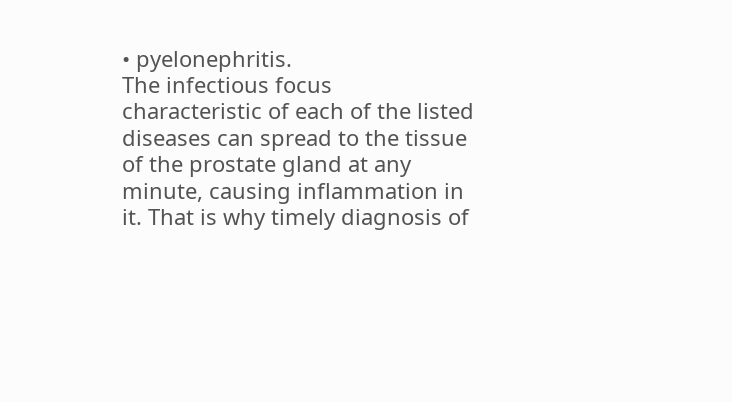• pyelonephritis.
The infectious focus characteristic of each of the listed diseases can spread to the tissue of the prostate gland at any minute, causing inflammation in it. That is why timely diagnosis of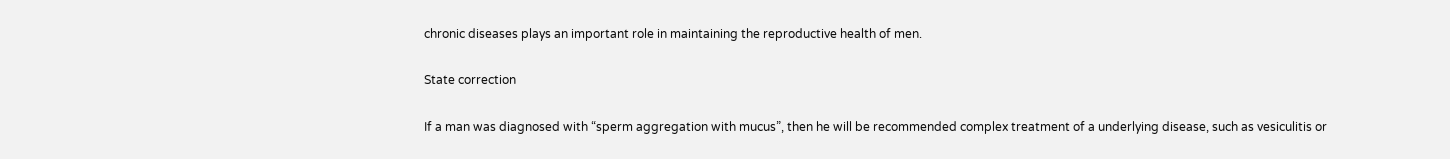chronic diseases plays an important role in maintaining the reproductive health of men.

State correction

If a man was diagnosed with “sperm aggregation with mucus”, then he will be recommended complex treatment of a underlying disease, such as vesiculitis or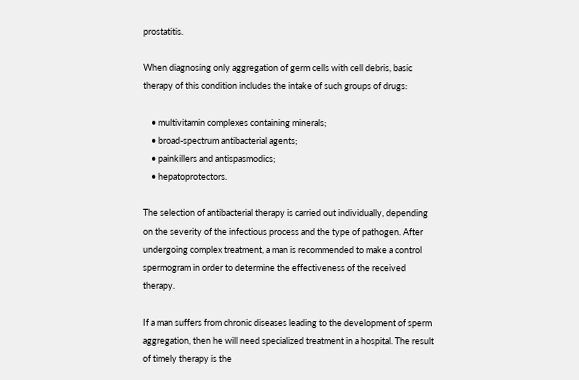prostatitis.

When diagnosing only aggregation of germ cells with cell debris, basic therapy of this condition includes the intake of such groups of drugs:

    • multivitamin complexes containing minerals;
    • broad-spectrum antibacterial agents;
    • painkillers and antispasmodics;
    • hepatoprotectors.

The selection of antibacterial therapy is carried out individually, depending on the severity of the infectious process and the type of pathogen. After undergoing complex treatment, a man is recommended to make a control spermogram in order to determine the effectiveness of the received therapy.

If a man suffers from chronic diseases leading to the development of sperm aggregation, then he will need specialized treatment in a hospital. The result of timely therapy is the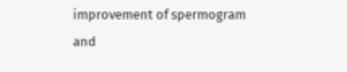improvement of spermogram and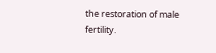the restoration of male fertility.